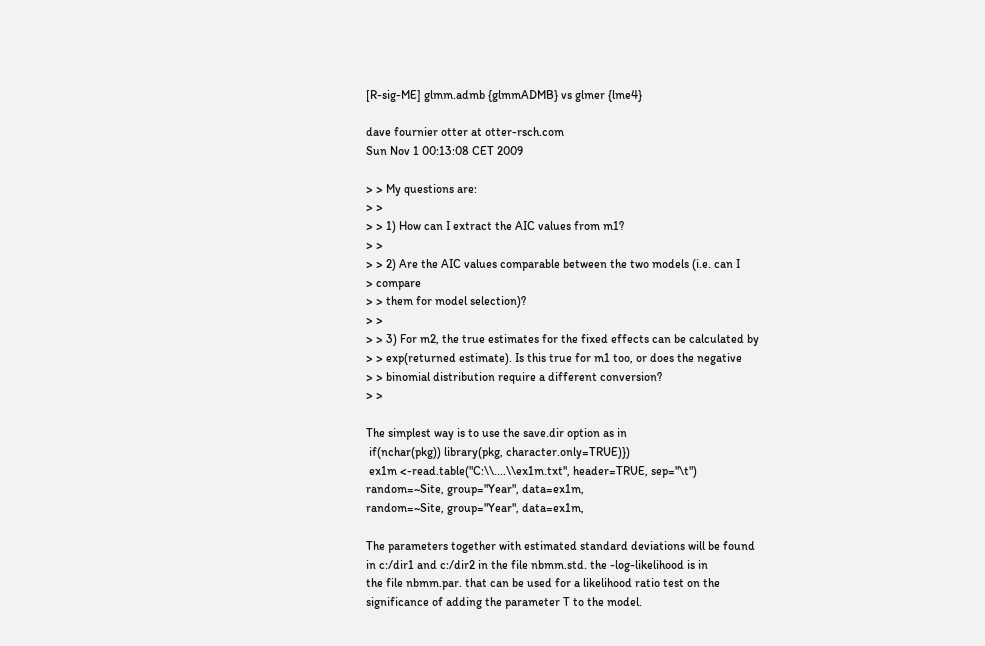[R-sig-ME] glmm.admb {glmmADMB} vs glmer {lme4}

dave fournier otter at otter-rsch.com
Sun Nov 1 00:13:08 CET 2009

> > My questions are:
> >
> > 1) How can I extract the AIC values from m1?
> >
> > 2) Are the AIC values comparable between the two models (i.e. can I
> compare
> > them for model selection)?
> >
> > 3) For m2, the true estimates for the fixed effects can be calculated by
> > exp(returned estimate). Is this true for m1 too, or does the negative
> > binomial distribution require a different conversion?
> >

The simplest way is to use the save.dir option as in
 if(nchar(pkg)) library(pkg, character.only=TRUE)})
 ex1m <-read.table("C:\\....\\ex1m.txt", header=TRUE, sep="\t")
random=~Site, group="Year", data=ex1m,
random=~Site, group="Year", data=ex1m,

The parameters together with estimated standard deviations will be found
in c:/dir1 and c:/dir2 in the file nbmm.std. the -log-likelihood is in
the file nbmm.par. that can be used for a likelihood ratio test on the
significance of adding the parameter T to the model.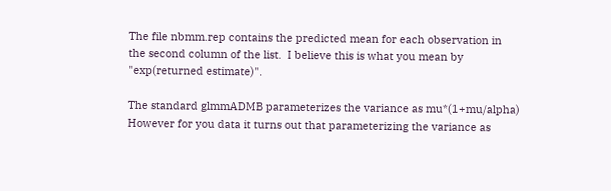The file nbmm.rep contains the predicted mean for each observation in
the second column of the list.  I believe this is what you mean by
"exp(returned estimate)".

The standard glmmADMB parameterizes the variance as mu*(1+mu/alpha)
However for you data it turns out that parameterizing the variance as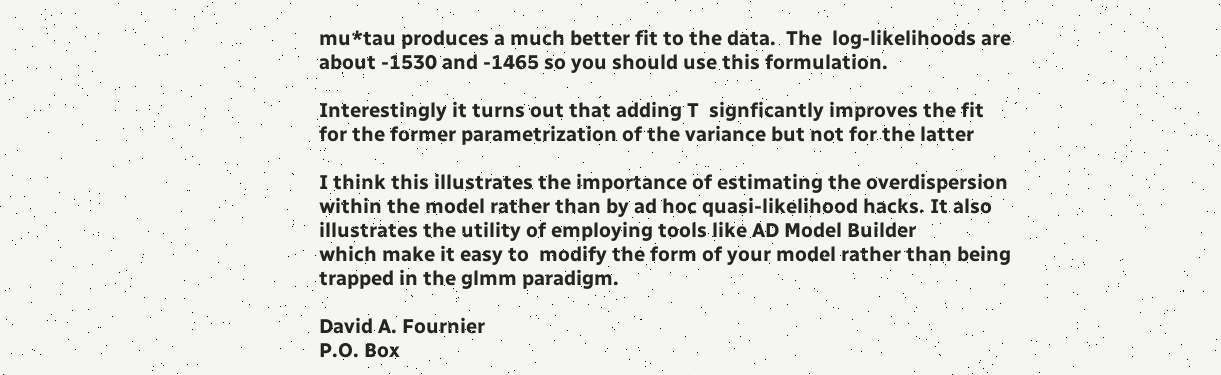mu*tau produces a much better fit to the data.  The  log-likelihoods are
about -1530 and -1465 so you should use this formulation.

Interestingly it turns out that adding T  signficantly improves the fit
for the former parametrization of the variance but not for the latter

I think this illustrates the importance of estimating the overdispersion
within the model rather than by ad hoc quasi-likelihood hacks. It also
illustrates the utility of employing tools like AD Model Builder
which make it easy to  modify the form of your model rather than being
trapped in the glmm paradigm.

David A. Fournier
P.O. Box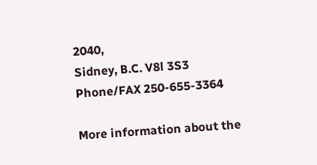2040,
Sidney, B.C. V8l 3S3
Phone/FAX 250-655-3364

More information about the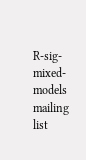R-sig-mixed-models mailing list